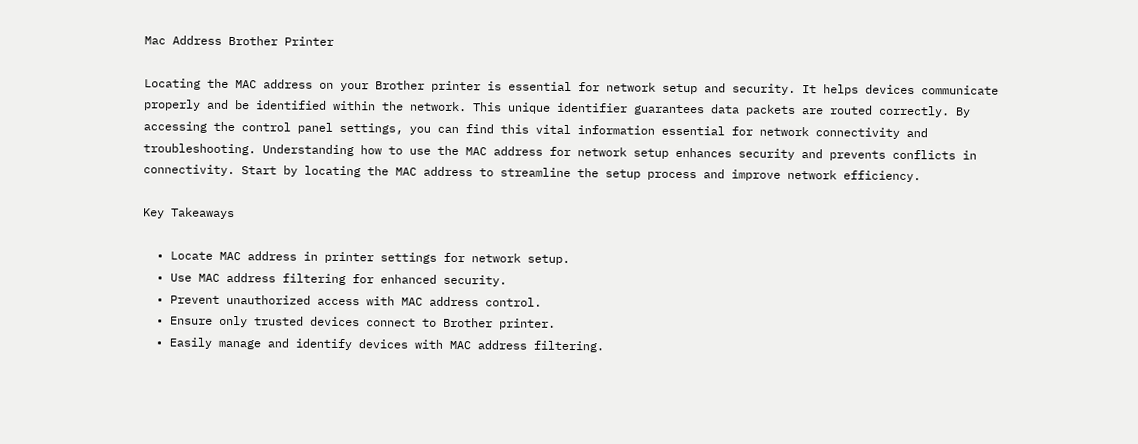Mac Address Brother Printer

Locating the MAC address on your Brother printer is essential for network setup and security. It helps devices communicate properly and be identified within the network. This unique identifier guarantees data packets are routed correctly. By accessing the control panel settings, you can find this vital information essential for network connectivity and troubleshooting. Understanding how to use the MAC address for network setup enhances security and prevents conflicts in connectivity. Start by locating the MAC address to streamline the setup process and improve network efficiency.

Key Takeaways

  • Locate MAC address in printer settings for network setup.
  • Use MAC address filtering for enhanced security.
  • Prevent unauthorized access with MAC address control.
  • Ensure only trusted devices connect to Brother printer.
  • Easily manage and identify devices with MAC address filtering.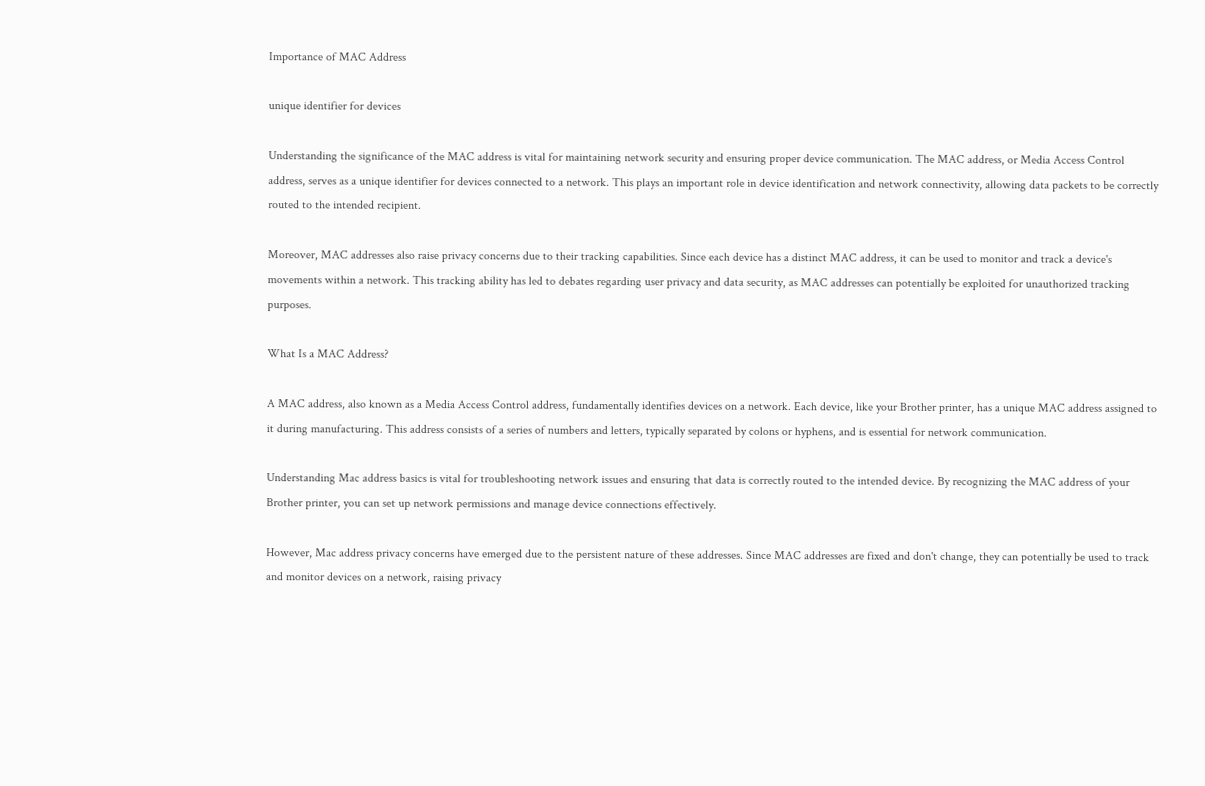Importance of MAC Address

unique identifier for devices

Understanding the significance of the MAC address is vital for maintaining network security and ensuring proper device communication. The MAC address, or Media Access Control address, serves as a unique identifier for devices connected to a network. This plays an important role in device identification and network connectivity, allowing data packets to be correctly routed to the intended recipient.

Moreover, MAC addresses also raise privacy concerns due to their tracking capabilities. Since each device has a distinct MAC address, it can be used to monitor and track a device's movements within a network. This tracking ability has led to debates regarding user privacy and data security, as MAC addresses can potentially be exploited for unauthorized tracking purposes.

What Is a MAC Address?

A MAC address, also known as a Media Access Control address, fundamentally identifies devices on a network. Each device, like your Brother printer, has a unique MAC address assigned to it during manufacturing. This address consists of a series of numbers and letters, typically separated by colons or hyphens, and is essential for network communication.

Understanding Mac address basics is vital for troubleshooting network issues and ensuring that data is correctly routed to the intended device. By recognizing the MAC address of your Brother printer, you can set up network permissions and manage device connections effectively.

However, Mac address privacy concerns have emerged due to the persistent nature of these addresses. Since MAC addresses are fixed and don't change, they can potentially be used to track and monitor devices on a network, raising privacy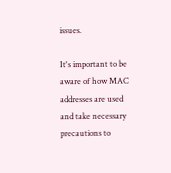issues.

It's important to be aware of how MAC addresses are used and take necessary precautions to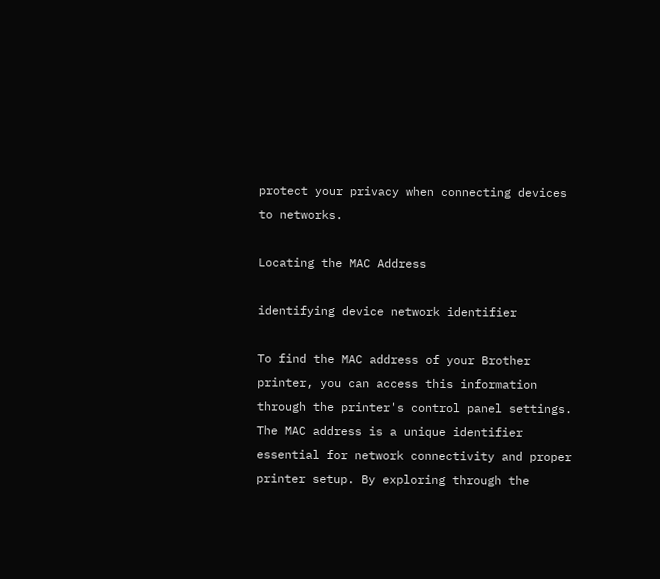protect your privacy when connecting devices to networks.

Locating the MAC Address

identifying device network identifier

To find the MAC address of your Brother printer, you can access this information through the printer's control panel settings. The MAC address is a unique identifier essential for network connectivity and proper printer setup. By exploring through the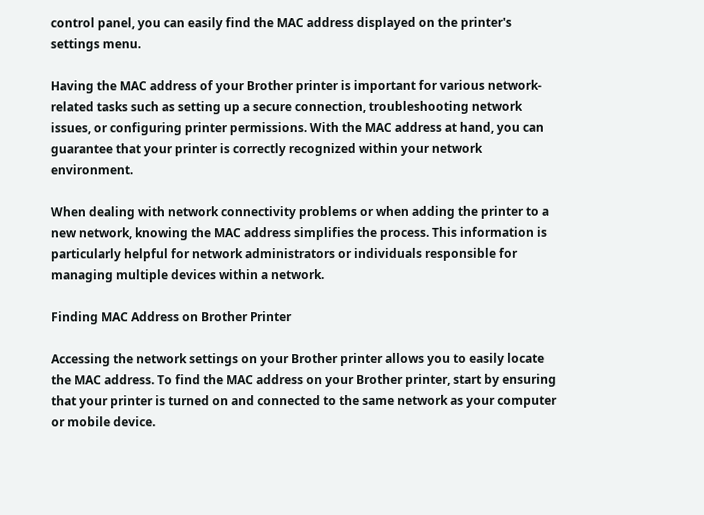control panel, you can easily find the MAC address displayed on the printer's settings menu.

Having the MAC address of your Brother printer is important for various network-related tasks such as setting up a secure connection, troubleshooting network issues, or configuring printer permissions. With the MAC address at hand, you can guarantee that your printer is correctly recognized within your network environment.

When dealing with network connectivity problems or when adding the printer to a new network, knowing the MAC address simplifies the process. This information is particularly helpful for network administrators or individuals responsible for managing multiple devices within a network.

Finding MAC Address on Brother Printer

Accessing the network settings on your Brother printer allows you to easily locate the MAC address. To find the MAC address on your Brother printer, start by ensuring that your printer is turned on and connected to the same network as your computer or mobile device.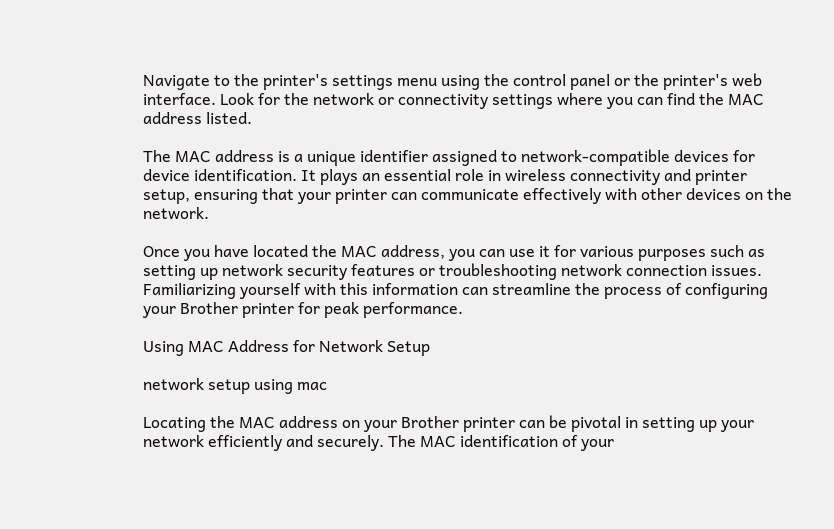Navigate to the printer's settings menu using the control panel or the printer's web interface. Look for the network or connectivity settings where you can find the MAC address listed.

The MAC address is a unique identifier assigned to network-compatible devices for device identification. It plays an essential role in wireless connectivity and printer setup, ensuring that your printer can communicate effectively with other devices on the network.

Once you have located the MAC address, you can use it for various purposes such as setting up network security features or troubleshooting network connection issues. Familiarizing yourself with this information can streamline the process of configuring your Brother printer for peak performance.

Using MAC Address for Network Setup

network setup using mac

Locating the MAC address on your Brother printer can be pivotal in setting up your network efficiently and securely. The MAC identification of your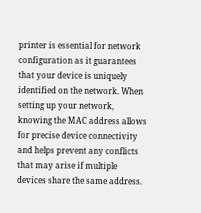printer is essential for network configuration as it guarantees that your device is uniquely identified on the network. When setting up your network, knowing the MAC address allows for precise device connectivity and helps prevent any conflicts that may arise if multiple devices share the same address.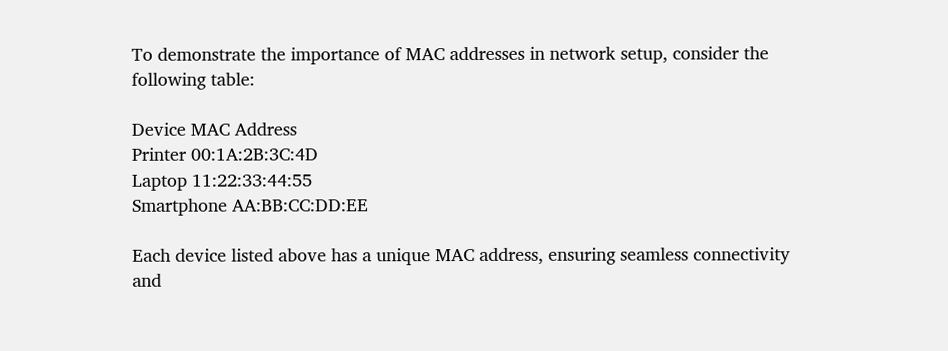To demonstrate the importance of MAC addresses in network setup, consider the following table:

Device MAC Address
Printer 00:1A:2B:3C:4D
Laptop 11:22:33:44:55
Smartphone AA:BB:CC:DD:EE

Each device listed above has a unique MAC address, ensuring seamless connectivity and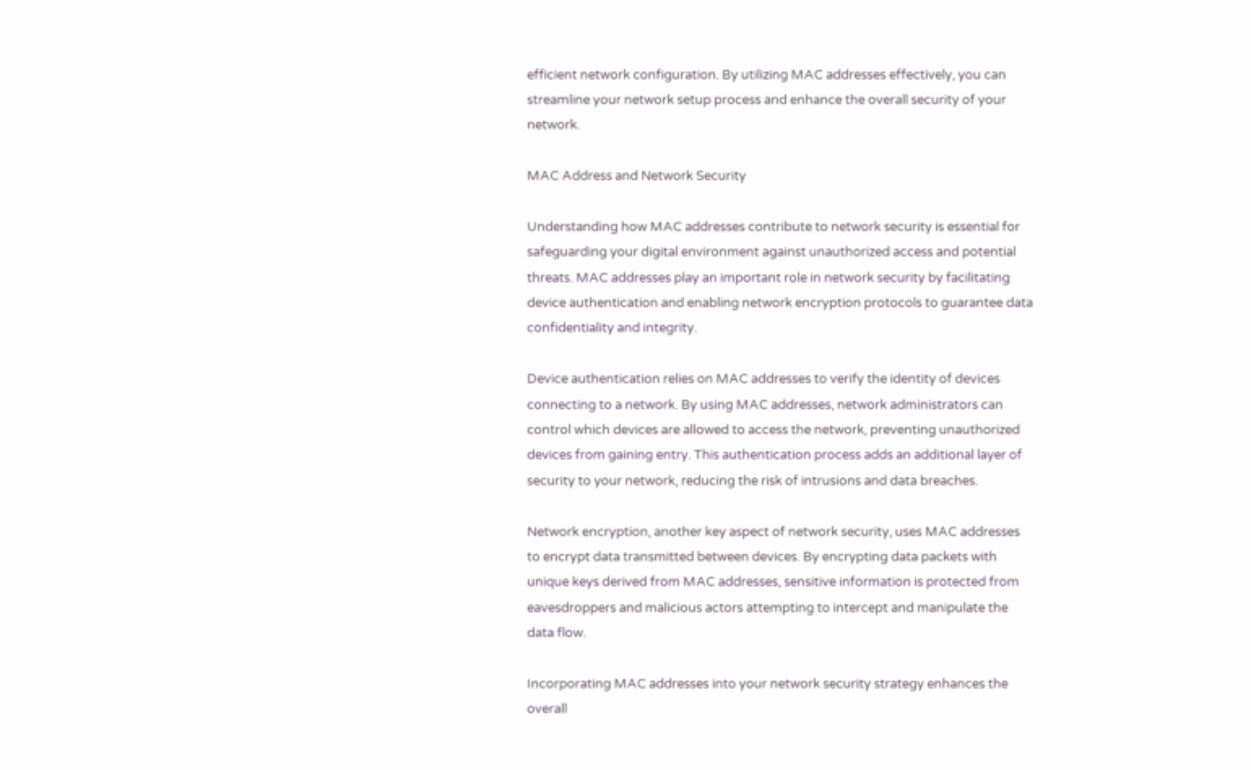efficient network configuration. By utilizing MAC addresses effectively, you can streamline your network setup process and enhance the overall security of your network.

MAC Address and Network Security

Understanding how MAC addresses contribute to network security is essential for safeguarding your digital environment against unauthorized access and potential threats. MAC addresses play an important role in network security by facilitating device authentication and enabling network encryption protocols to guarantee data confidentiality and integrity.

Device authentication relies on MAC addresses to verify the identity of devices connecting to a network. By using MAC addresses, network administrators can control which devices are allowed to access the network, preventing unauthorized devices from gaining entry. This authentication process adds an additional layer of security to your network, reducing the risk of intrusions and data breaches.

Network encryption, another key aspect of network security, uses MAC addresses to encrypt data transmitted between devices. By encrypting data packets with unique keys derived from MAC addresses, sensitive information is protected from eavesdroppers and malicious actors attempting to intercept and manipulate the data flow.

Incorporating MAC addresses into your network security strategy enhances the overall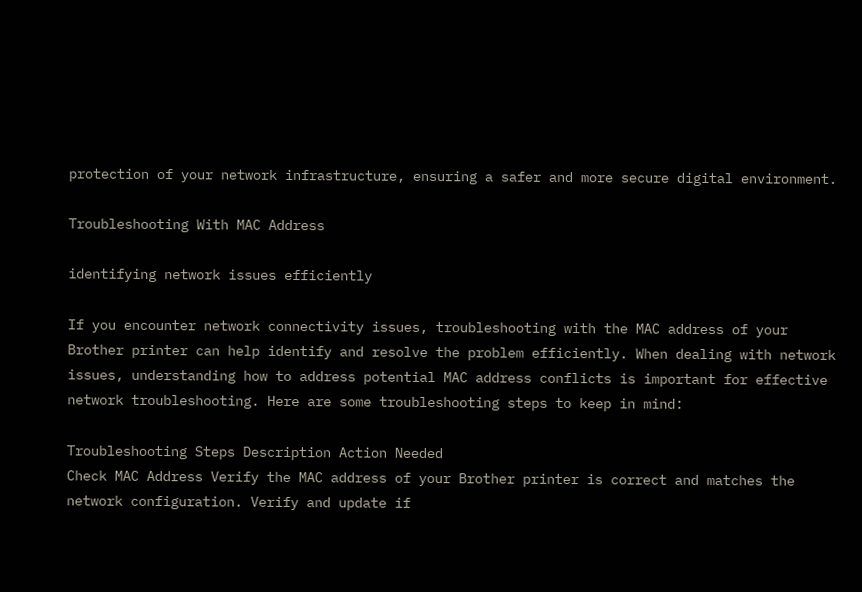protection of your network infrastructure, ensuring a safer and more secure digital environment.

Troubleshooting With MAC Address

identifying network issues efficiently

If you encounter network connectivity issues, troubleshooting with the MAC address of your Brother printer can help identify and resolve the problem efficiently. When dealing with network issues, understanding how to address potential MAC address conflicts is important for effective network troubleshooting. Here are some troubleshooting steps to keep in mind:

Troubleshooting Steps Description Action Needed
Check MAC Address Verify the MAC address of your Brother printer is correct and matches the network configuration. Verify and update if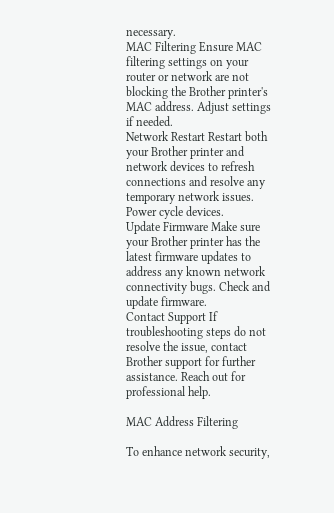necessary.
MAC Filtering Ensure MAC filtering settings on your router or network are not blocking the Brother printer's MAC address. Adjust settings if needed.
Network Restart Restart both your Brother printer and network devices to refresh connections and resolve any temporary network issues. Power cycle devices.
Update Firmware Make sure your Brother printer has the latest firmware updates to address any known network connectivity bugs. Check and update firmware.
Contact Support If troubleshooting steps do not resolve the issue, contact Brother support for further assistance. Reach out for professional help.

MAC Address Filtering

To enhance network security,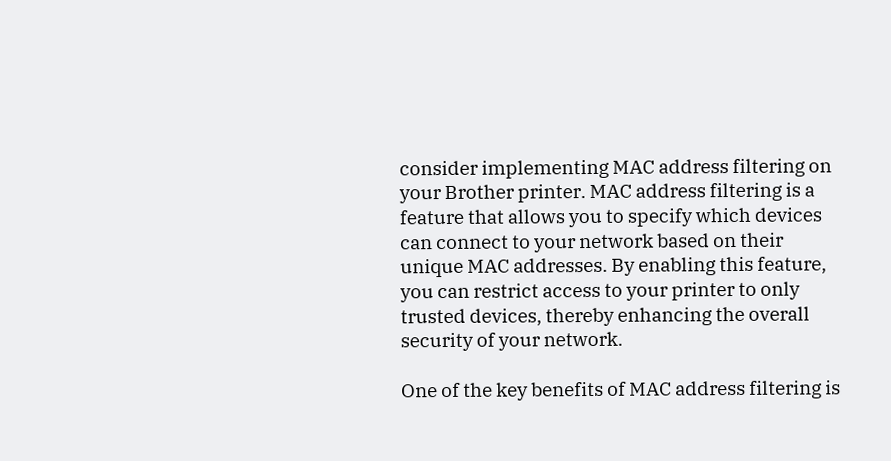consider implementing MAC address filtering on your Brother printer. MAC address filtering is a feature that allows you to specify which devices can connect to your network based on their unique MAC addresses. By enabling this feature, you can restrict access to your printer to only trusted devices, thereby enhancing the overall security of your network.

One of the key benefits of MAC address filtering is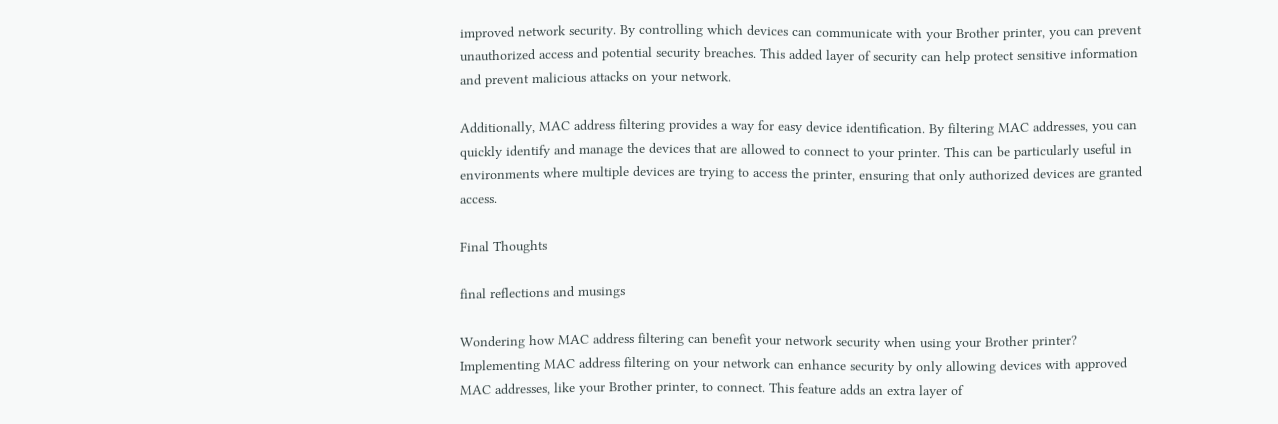improved network security. By controlling which devices can communicate with your Brother printer, you can prevent unauthorized access and potential security breaches. This added layer of security can help protect sensitive information and prevent malicious attacks on your network.

Additionally, MAC address filtering provides a way for easy device identification. By filtering MAC addresses, you can quickly identify and manage the devices that are allowed to connect to your printer. This can be particularly useful in environments where multiple devices are trying to access the printer, ensuring that only authorized devices are granted access.

Final Thoughts

final reflections and musings

Wondering how MAC address filtering can benefit your network security when using your Brother printer? Implementing MAC address filtering on your network can enhance security by only allowing devices with approved MAC addresses, like your Brother printer, to connect. This feature adds an extra layer of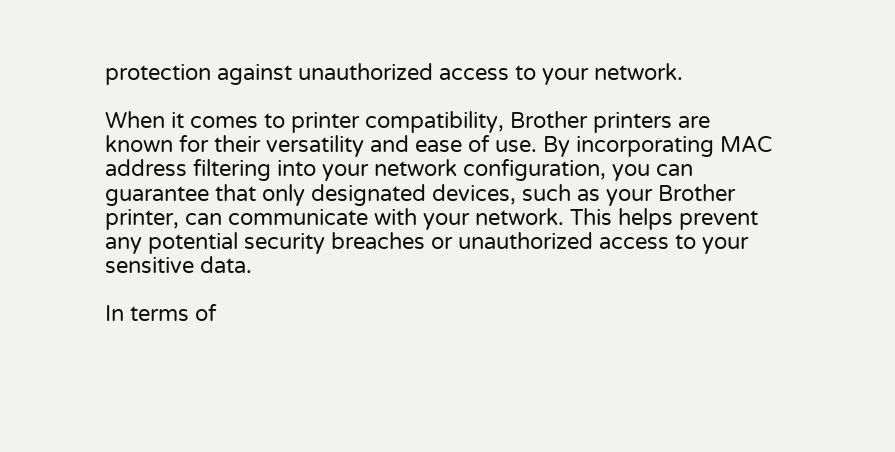protection against unauthorized access to your network.

When it comes to printer compatibility, Brother printers are known for their versatility and ease of use. By incorporating MAC address filtering into your network configuration, you can guarantee that only designated devices, such as your Brother printer, can communicate with your network. This helps prevent any potential security breaches or unauthorized access to your sensitive data.

In terms of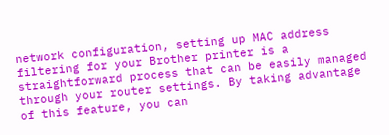network configuration, setting up MAC address filtering for your Brother printer is a straightforward process that can be easily managed through your router settings. By taking advantage of this feature, you can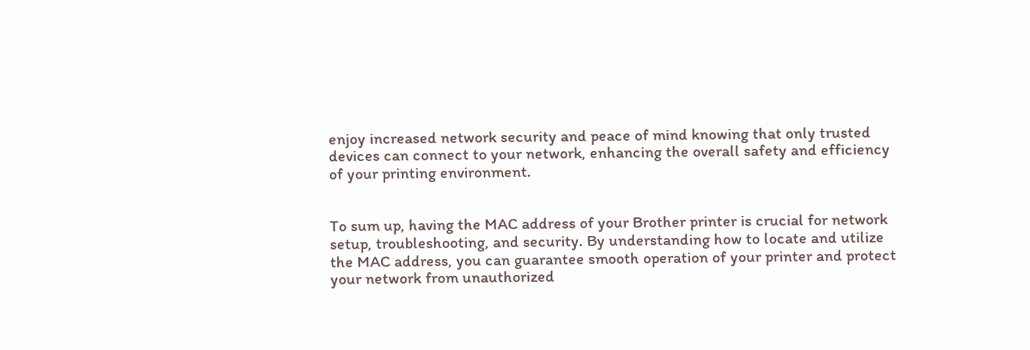enjoy increased network security and peace of mind knowing that only trusted devices can connect to your network, enhancing the overall safety and efficiency of your printing environment.


To sum up, having the MAC address of your Brother printer is crucial for network setup, troubleshooting, and security. By understanding how to locate and utilize the MAC address, you can guarantee smooth operation of your printer and protect your network from unauthorized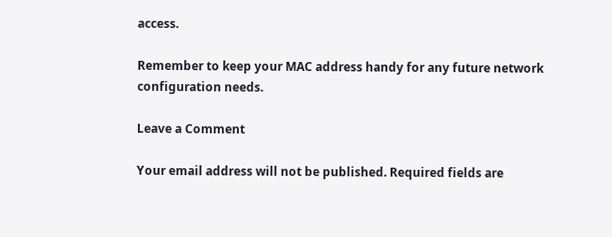access.

Remember to keep your MAC address handy for any future network configuration needs.

Leave a Comment

Your email address will not be published. Required fields are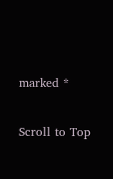marked *

Scroll to Top